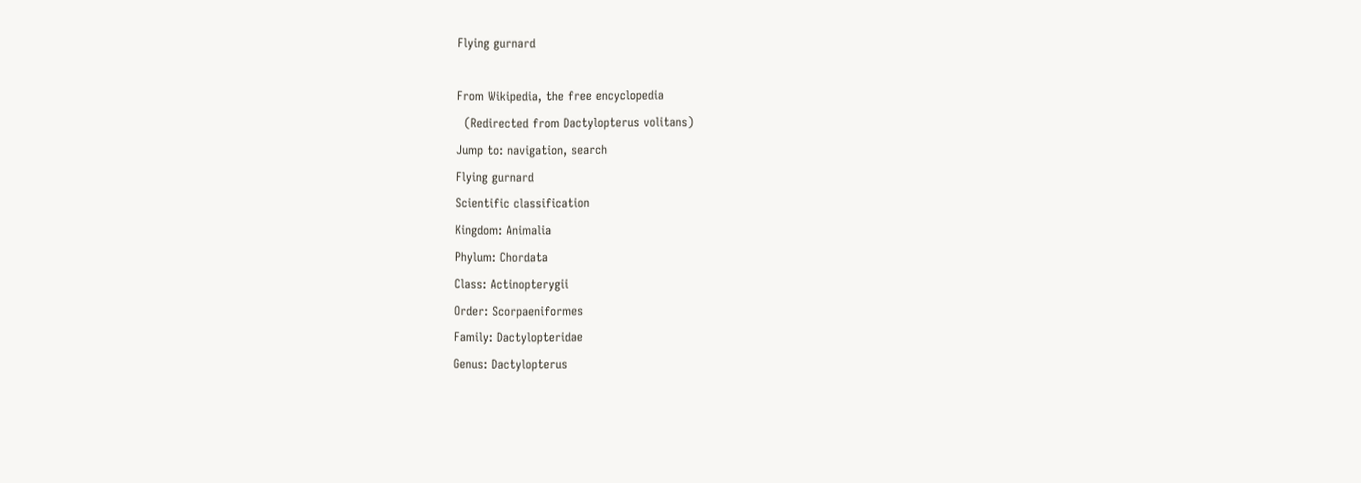Flying gurnard

From Wikipedia, the free encyclopedia
  (Redirected from Dactylopterus volitans)
Jump to: navigation, search
Flying gurnard
Scientific classification
Kingdom: Animalia
Phylum: Chordata
Class: Actinopterygii
Order: Scorpaeniformes
Family: Dactylopteridae
Genus: Dactylopterus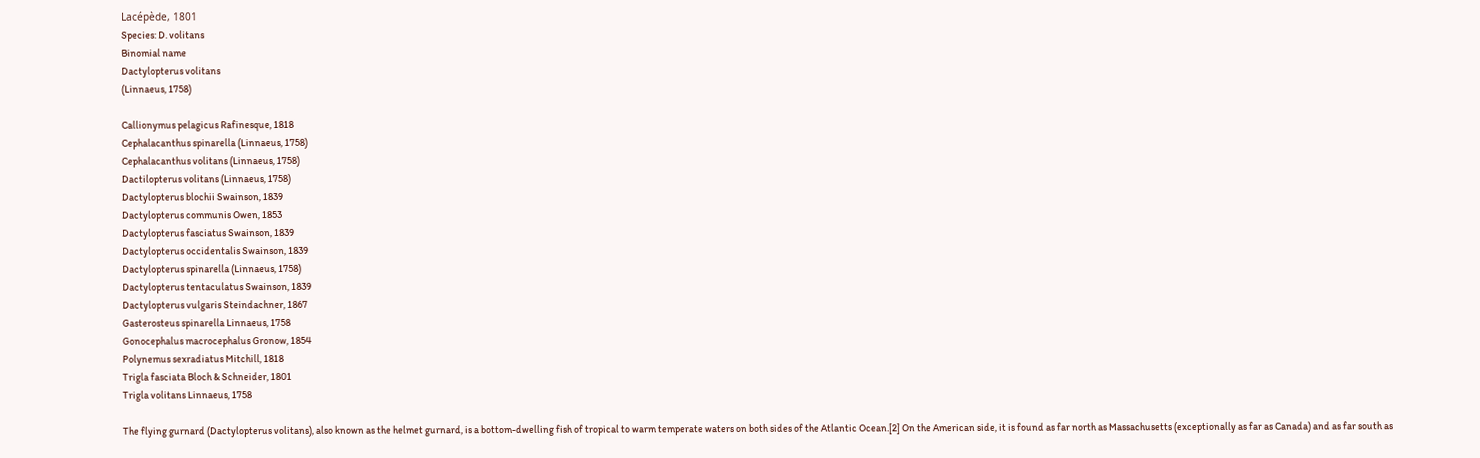Lacépède, 1801
Species: D. volitans
Binomial name
Dactylopterus volitans
(Linnaeus, 1758)

Callionymus pelagicus Rafinesque, 1818
Cephalacanthus spinarella (Linnaeus, 1758)
Cephalacanthus volitans (Linnaeus, 1758)
Dactilopterus volitans (Linnaeus, 1758)
Dactylopterus blochii Swainson, 1839
Dactylopterus communis Owen, 1853
Dactylopterus fasciatus Swainson, 1839
Dactylopterus occidentalis Swainson, 1839
Dactylopterus spinarella (Linnaeus, 1758)
Dactylopterus tentaculatus Swainson, 1839
Dactylopterus vulgaris Steindachner, 1867
Gasterosteus spinarella Linnaeus, 1758
Gonocephalus macrocephalus Gronow, 1854
Polynemus sexradiatus Mitchill, 1818
Trigla fasciata Bloch & Schneider, 1801
Trigla volitans Linnaeus, 1758

The flying gurnard (Dactylopterus volitans), also known as the helmet gurnard, is a bottom-dwelling fish of tropical to warm temperate waters on both sides of the Atlantic Ocean.[2] On the American side, it is found as far north as Massachusetts (exceptionally as far as Canada) and as far south as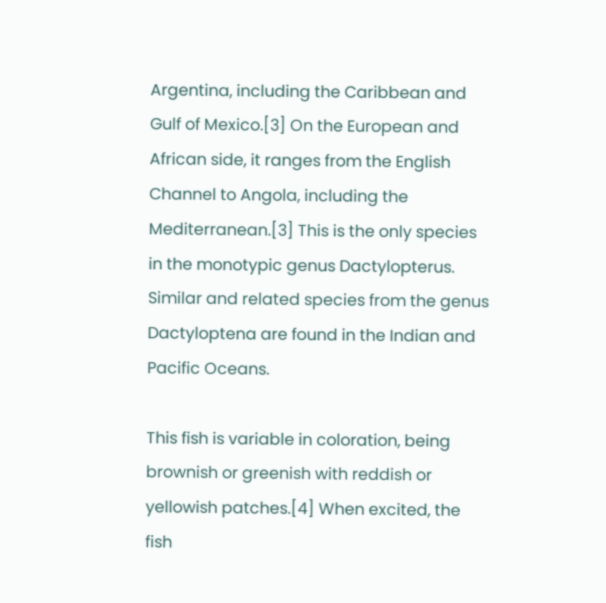Argentina, including the Caribbean and Gulf of Mexico.[3] On the European and African side, it ranges from the English Channel to Angola, including the Mediterranean.[3] This is the only species in the monotypic genus Dactylopterus. Similar and related species from the genus Dactyloptena are found in the Indian and Pacific Oceans.

This fish is variable in coloration, being brownish or greenish with reddish or yellowish patches.[4] When excited, the fish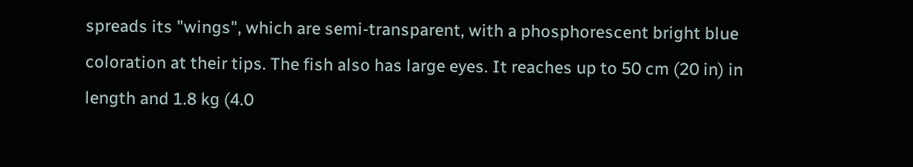spreads its "wings", which are semi-transparent, with a phosphorescent bright blue coloration at their tips. The fish also has large eyes. It reaches up to 50 cm (20 in) in length and 1.8 kg (4.0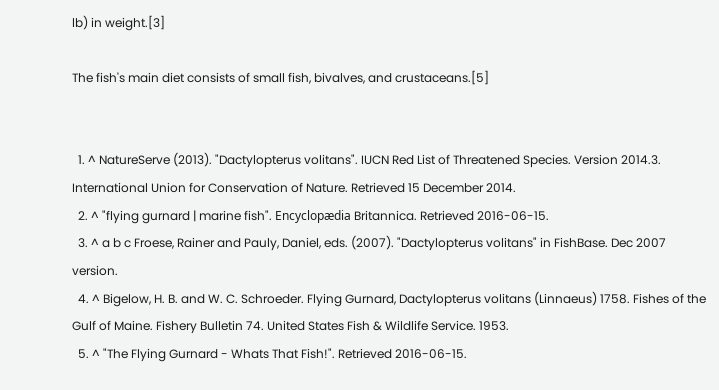lb) in weight.[3]

The fish's main diet consists of small fish, bivalves, and crustaceans.[5]


  1. ^ NatureServe (2013). "Dactylopterus volitans". IUCN Red List of Threatened Species. Version 2014.3. International Union for Conservation of Nature. Retrieved 15 December 2014.
  2. ^ "flying gurnard | marine fish". Encyclopædia Britannica. Retrieved 2016-06-15.
  3. ^ a b c Froese, Rainer and Pauly, Daniel, eds. (2007). "Dactylopterus volitans" in FishBase. Dec 2007 version.
  4. ^ Bigelow, H. B. and W. C. Schroeder. Flying Gurnard, Dactylopterus volitans (Linnaeus) 1758. Fishes of the Gulf of Maine. Fishery Bulletin 74. United States Fish & Wildlife Service. 1953.
  5. ^ "The Flying Gurnard - Whats That Fish!". Retrieved 2016-06-15.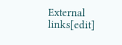External links[edit]